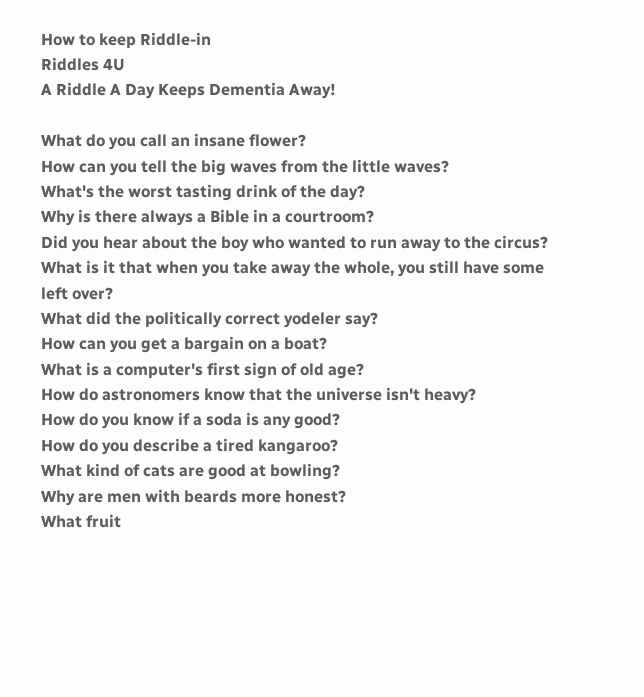How to keep Riddle-in
Riddles 4U
A Riddle A Day Keeps Dementia Away!

What do you call an insane flower?
How can you tell the big waves from the little waves?
What's the worst tasting drink of the day?
Why is there always a Bible in a courtroom?
Did you hear about the boy who wanted to run away to the circus?
What is it that when you take away the whole, you still have some left over?
What did the politically correct yodeler say?
How can you get a bargain on a boat?
What is a computer's first sign of old age?
How do astronomers know that the universe isn't heavy?
How do you know if a soda is any good?
How do you describe a tired kangaroo?
What kind of cats are good at bowling?
Why are men with beards more honest?
What fruit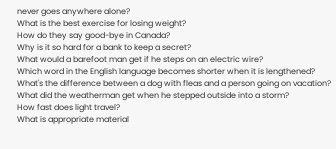never goes anywhere alone?
What is the best exercise for losing weight?
How do they say good-bye in Canada?
Why is it so hard for a bank to keep a secret?
What would a barefoot man get if he steps on an electric wire?
Which word in the English language becomes shorter when it is lengthened?
What's the difference between a dog with fleas and a person going on vacation?
What did the weatherman get when he stepped outside into a storm?
How fast does light travel?
What is appropriate material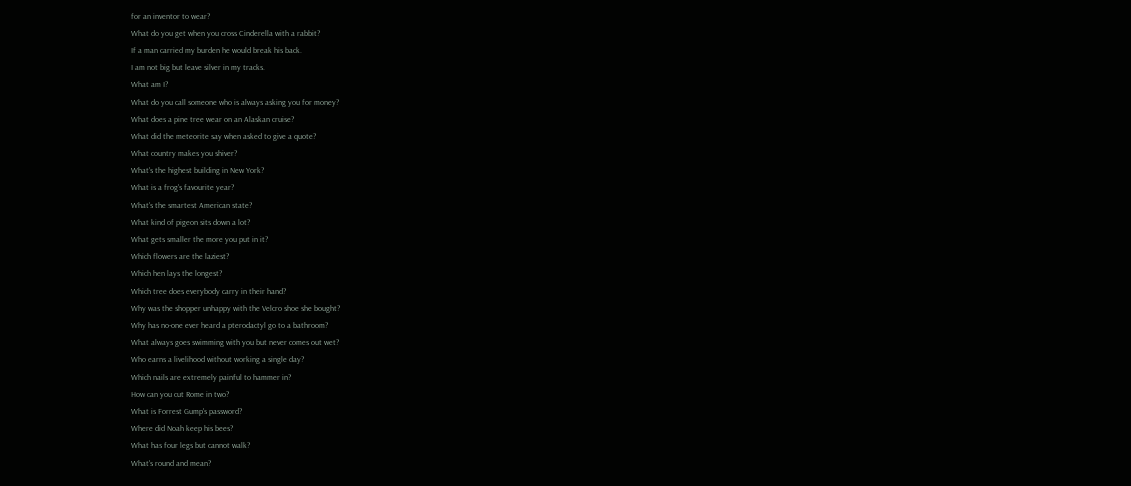for an inventor to wear?
What do you get when you cross Cinderella with a rabbit?
If a man carried my burden he would break his back.
I am not big but leave silver in my tracks.
What am I?
What do you call someone who is always asking you for money?
What does a pine tree wear on an Alaskan cruise?
What did the meteorite say when asked to give a quote?
What country makes you shiver?
What's the highest building in New York?
What is a frog's favourite year?
What's the smartest American state?
What kind of pigeon sits down a lot?
What gets smaller the more you put in it?
Which flowers are the laziest?
Which hen lays the longest?
Which tree does everybody carry in their hand?
Why was the shopper unhappy with the Velcro shoe she bought?
Why has no-one ever heard a pterodactyl go to a bathroom?
What always goes swimming with you but never comes out wet?
Who earns a livelihood without working a single day?
Which nails are extremely painful to hammer in?
How can you cut Rome in two?
What is Forrest Gump's password?
Where did Noah keep his bees?
What has four legs but cannot walk?
What's round and mean?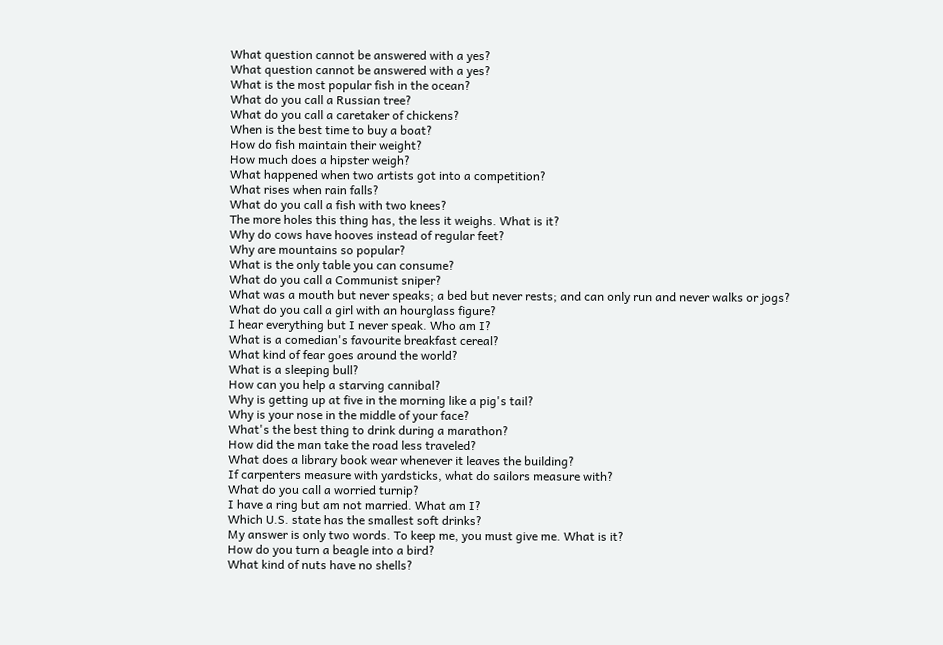What question cannot be answered with a yes?
What question cannot be answered with a yes?
What is the most popular fish in the ocean?
What do you call a Russian tree?
What do you call a caretaker of chickens?
When is the best time to buy a boat?
How do fish maintain their weight?
How much does a hipster weigh?
What happened when two artists got into a competition?
What rises when rain falls?
What do you call a fish with two knees?
The more holes this thing has, the less it weighs. What is it?
Why do cows have hooves instead of regular feet?
Why are mountains so popular?
What is the only table you can consume?
What do you call a Communist sniper?
What was a mouth but never speaks; a bed but never rests; and can only run and never walks or jogs?
What do you call a girl with an hourglass figure?
I hear everything but I never speak. Who am I?
What is a comedian's favourite breakfast cereal?
What kind of fear goes around the world?
What is a sleeping bull?
How can you help a starving cannibal?
Why is getting up at five in the morning like a pig's tail?
Why is your nose in the middle of your face?
What's the best thing to drink during a marathon?
How did the man take the road less traveled?
What does a library book wear whenever it leaves the building?
If carpenters measure with yardsticks, what do sailors measure with?
What do you call a worried turnip?
I have a ring but am not married. What am I?
Which U.S. state has the smallest soft drinks?
My answer is only two words. To keep me, you must give me. What is it?
How do you turn a beagle into a bird?
What kind of nuts have no shells?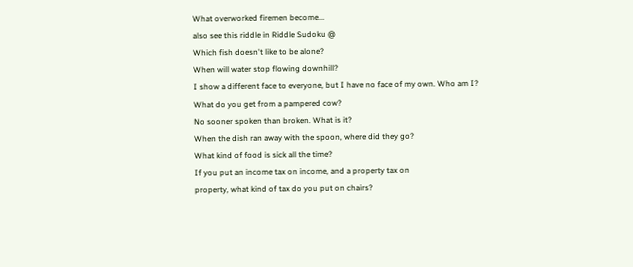What overworked firemen become...
also see this riddle in Riddle Sudoku @
Which fish doesn't like to be alone?
When will water stop flowing downhill?
I show a different face to everyone, but I have no face of my own. Who am I?
What do you get from a pampered cow?
No sooner spoken than broken. What is it?
When the dish ran away with the spoon, where did they go?
What kind of food is sick all the time?
If you put an income tax on income, and a property tax on
property, what kind of tax do you put on chairs?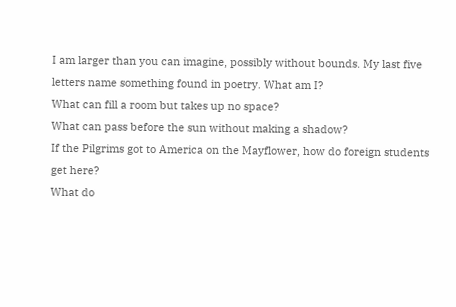I am larger than you can imagine, possibly without bounds. My last five letters name something found in poetry. What am I?
What can fill a room but takes up no space?
What can pass before the sun without making a shadow?
If the Pilgrims got to America on the Mayflower, how do foreign students get here?
What do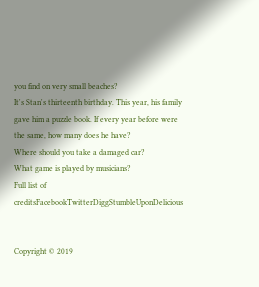you find on very small beaches?
It's Stan's thirteenth birthday. This year, his family gave him a puzzle book. If every year before were the same, how many does he have?
Where should you take a damaged car?
What game is played by musicians?
Full list of creditsFacebookTwitterDiggStumbleUponDelicious


Copyright © 2019